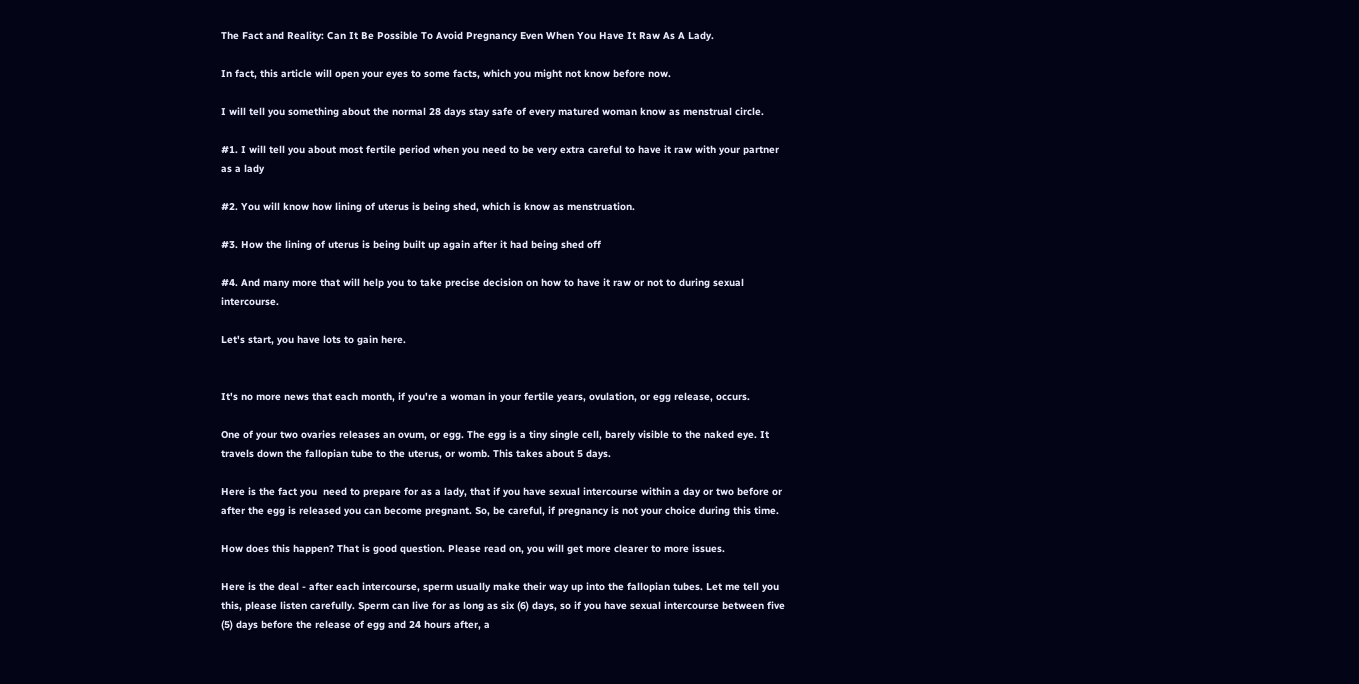The Fact and Reality: Can It Be Possible To Avoid Pregnancy Even When You Have It Raw As A Lady.

In fact, this article will open your eyes to some facts, which you might not know before now.

I will tell you something about the normal 28 days stay safe of every matured woman know as menstrual circle.

#1. I will tell you about most fertile period when you need to be very extra careful to have it raw with your partner as a lady

#2. You will know how lining of uterus is being shed, which is know as menstruation.

#3. How the lining of uterus is being built up again after it had being shed off

#4. And many more that will help you to take precise decision on how to have it raw or not to during sexual intercourse.

Let's start, you have lots to gain here.


It's no more news that each month, if you're a woman in your fertile years, ovulation, or egg release, occurs.

One of your two ovaries releases an ovum, or egg. The egg is a tiny single cell, barely visible to the naked eye. It travels down the fallopian tube to the uterus, or womb. This takes about 5 days.

Here is the fact you  need to prepare for as a lady, that if you have sexual intercourse within a day or two before or after the egg is released you can become pregnant. So, be careful, if pregnancy is not your choice during this time.

How does this happen? That is good question. Please read on, you will get more clearer to more issues.

Here is the deal - after each intercourse, sperm usually make their way up into the fallopian tubes. Let me tell you this, please listen carefully. Sperm can live for as long as six (6) days, so if you have sexual intercourse between five (5) days before the release of egg and 24 hours after, a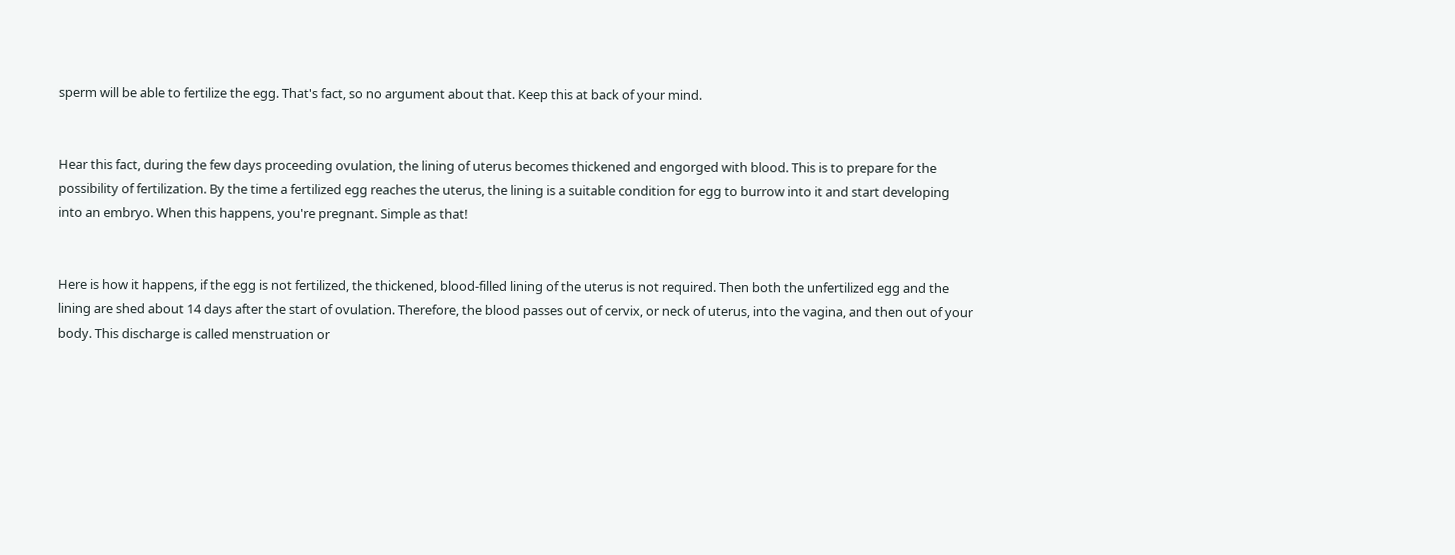sperm will be able to fertilize the egg. That's fact, so no argument about that. Keep this at back of your mind.


Hear this fact, during the few days proceeding ovulation, the lining of uterus becomes thickened and engorged with blood. This is to prepare for the possibility of fertilization. By the time a fertilized egg reaches the uterus, the lining is a suitable condition for egg to burrow into it and start developing into an embryo. When this happens, you're pregnant. Simple as that!


Here is how it happens, if the egg is not fertilized, the thickened, blood-filled lining of the uterus is not required. Then both the unfertilized egg and the lining are shed about 14 days after the start of ovulation. Therefore, the blood passes out of cervix, or neck of uterus, into the vagina, and then out of your body. This discharge is called menstruation or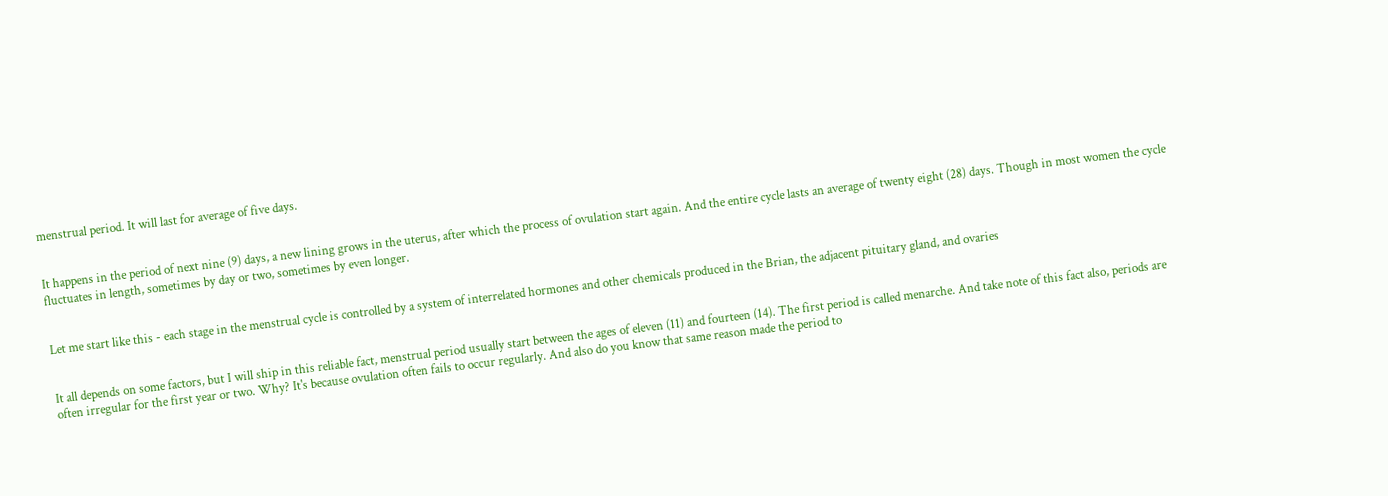menstrual period. It will last for average of five days.


It happens in the period of next nine (9) days, a new lining grows in the uterus, after which the process of ovulation start again. And the entire cycle lasts an average of twenty eight (28) days. Though in most women the cycle fluctuates in length, sometimes by day or two, sometimes by even longer.


Let me start like this - each stage in the menstrual cycle is controlled by a system of interrelated hormones and other chemicals produced in the Brian, the adjacent pituitary gland, and ovaries


It all depends on some factors, but I will ship in this reliable fact, menstrual period usually start between the ages of eleven (11) and fourteen (14). The first period is called menarche. And take note of this fact also, periods are often irregular for the first year or two. Why? It's because ovulation often fails to occur regularly. And also do you know that same reason made the period to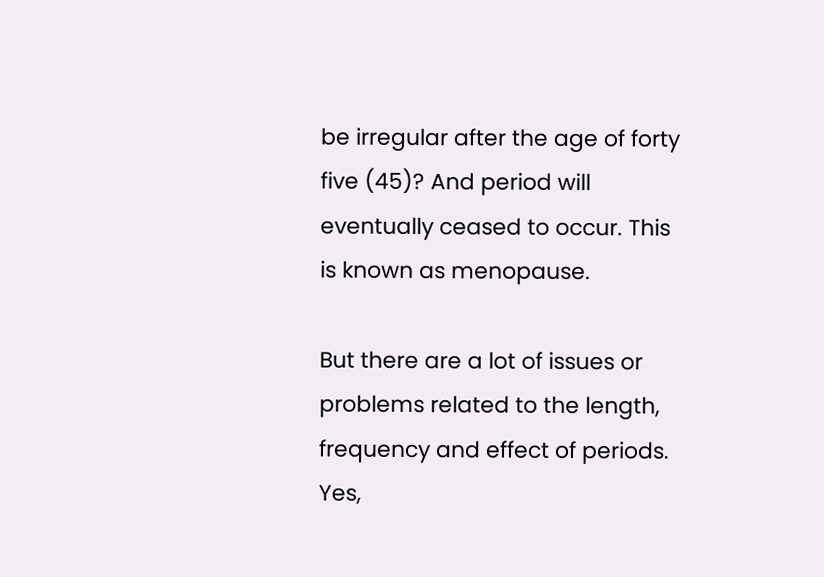be irregular after the age of forty five (45)? And period will eventually ceased to occur. This is known as menopause.

But there are a lot of issues or problems related to the length, frequency and effect of periods. Yes,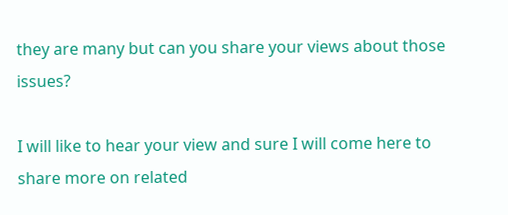they are many but can you share your views about those issues?

I will like to hear your view and sure I will come here to share more on related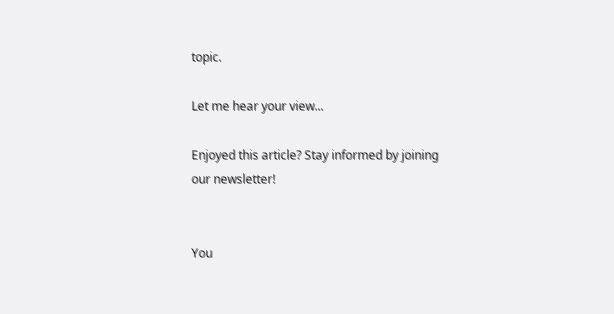topic.

Let me hear your view...

Enjoyed this article? Stay informed by joining our newsletter!


You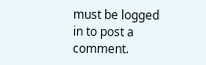must be logged in to post a comment.